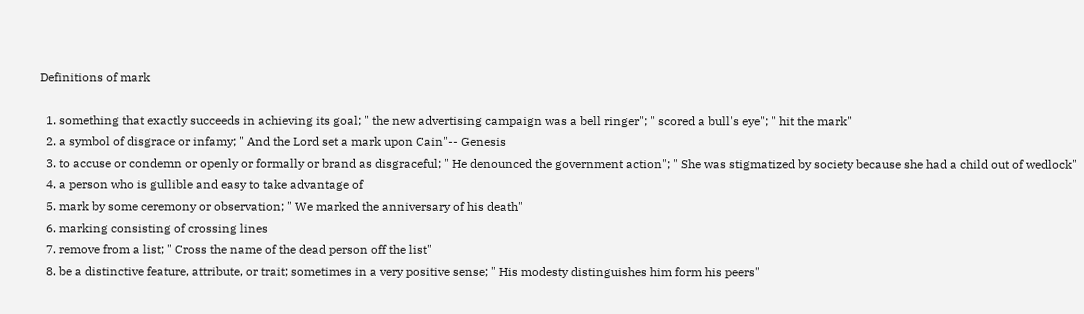Definitions of mark

  1. something that exactly succeeds in achieving its goal; " the new advertising campaign was a bell ringer"; " scored a bull's eye"; " hit the mark"
  2. a symbol of disgrace or infamy; " And the Lord set a mark upon Cain"-- Genesis
  3. to accuse or condemn or openly or formally or brand as disgraceful; " He denounced the government action"; " She was stigmatized by society because she had a child out of wedlock"
  4. a person who is gullible and easy to take advantage of
  5. mark by some ceremony or observation; " We marked the anniversary of his death"
  6. marking consisting of crossing lines
  7. remove from a list; " Cross the name of the dead person off the list"
  8. be a distinctive feature, attribute, or trait; sometimes in a very positive sense; " His modesty distinguishes him form his peers"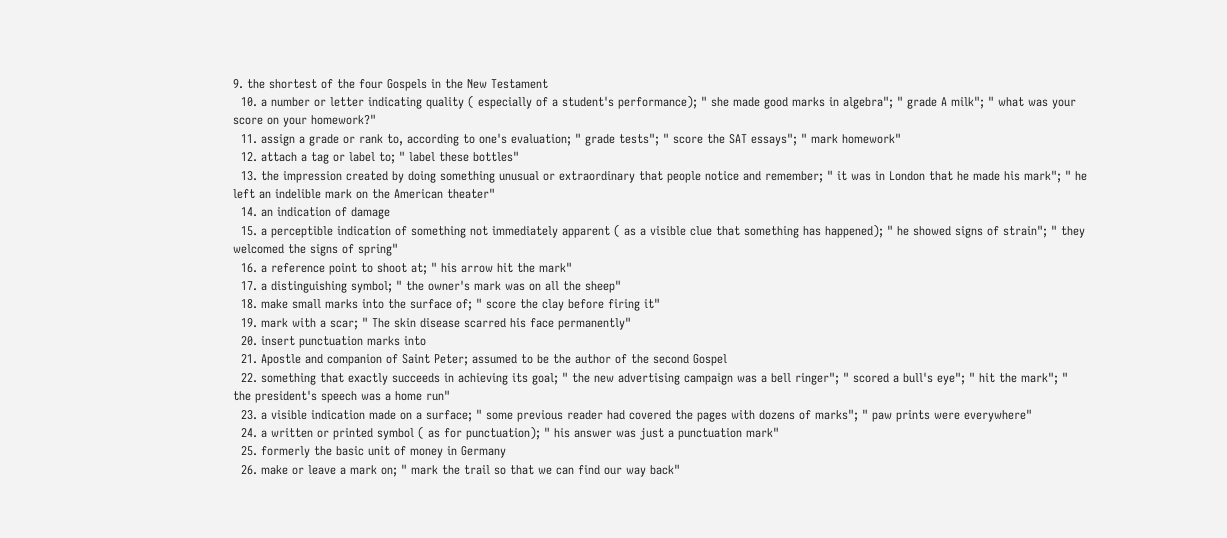9. the shortest of the four Gospels in the New Testament
  10. a number or letter indicating quality ( especially of a student's performance); " she made good marks in algebra"; " grade A milk"; " what was your score on your homework?"
  11. assign a grade or rank to, according to one's evaluation; " grade tests"; " score the SAT essays"; " mark homework"
  12. attach a tag or label to; " label these bottles"
  13. the impression created by doing something unusual or extraordinary that people notice and remember; " it was in London that he made his mark"; " he left an indelible mark on the American theater"
  14. an indication of damage
  15. a perceptible indication of something not immediately apparent ( as a visible clue that something has happened); " he showed signs of strain"; " they welcomed the signs of spring"
  16. a reference point to shoot at; " his arrow hit the mark"
  17. a distinguishing symbol; " the owner's mark was on all the sheep"
  18. make small marks into the surface of; " score the clay before firing it"
  19. mark with a scar; " The skin disease scarred his face permanently"
  20. insert punctuation marks into
  21. Apostle and companion of Saint Peter; assumed to be the author of the second Gospel
  22. something that exactly succeeds in achieving its goal; " the new advertising campaign was a bell ringer"; " scored a bull's eye"; " hit the mark"; " the president's speech was a home run"
  23. a visible indication made on a surface; " some previous reader had covered the pages with dozens of marks"; " paw prints were everywhere"
  24. a written or printed symbol ( as for punctuation); " his answer was just a punctuation mark"
  25. formerly the basic unit of money in Germany
  26. make or leave a mark on; " mark the trail so that we can find our way back"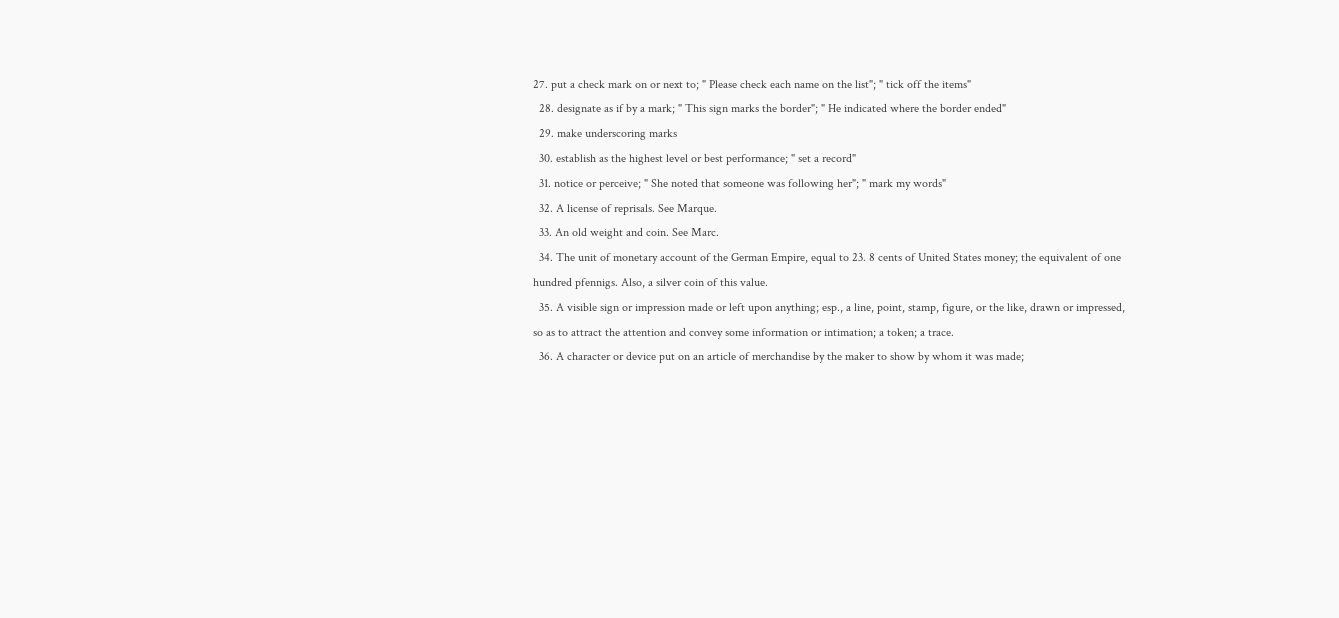27. put a check mark on or next to; " Please check each name on the list"; " tick off the items"
  28. designate as if by a mark; " This sign marks the border"; " He indicated where the border ended"
  29. make underscoring marks
  30. establish as the highest level or best performance; " set a record"
  31. notice or perceive; " She noted that someone was following her"; " mark my words"
  32. A license of reprisals. See Marque.
  33. An old weight and coin. See Marc.
  34. The unit of monetary account of the German Empire, equal to 23. 8 cents of United States money; the equivalent of one hundred pfennigs. Also, a silver coin of this value.
  35. A visible sign or impression made or left upon anything; esp., a line, point, stamp, figure, or the like, drawn or impressed, so as to attract the attention and convey some information or intimation; a token; a trace.
  36. A character or device put on an article of merchandise by the maker to show by whom it was made;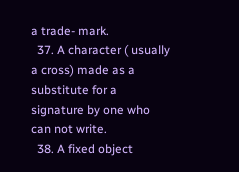a trade- mark.
  37. A character ( usually a cross) made as a substitute for a signature by one who can not write.
  38. A fixed object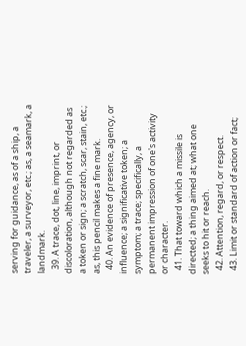serving for guidance, as of a ship, a traveler, a surveyor, etc.; as, a seamark, a landmark.
  39. A trace, dot, line, imprint, or discoloration, although not regarded as a token or sign; a scratch, scar, stain, etc.; as, this pencil makes a fine mark.
  40. An evidence of presence, agency, or influence; a significative token; a symptom; a trace; specifically, a permanent impression of one's activity or character.
  41. That toward which a missile is directed; a thing aimed at; what one seeks to hit or reach.
  42. Attention, regard, or respect.
  43. Limit or standard of action or fact;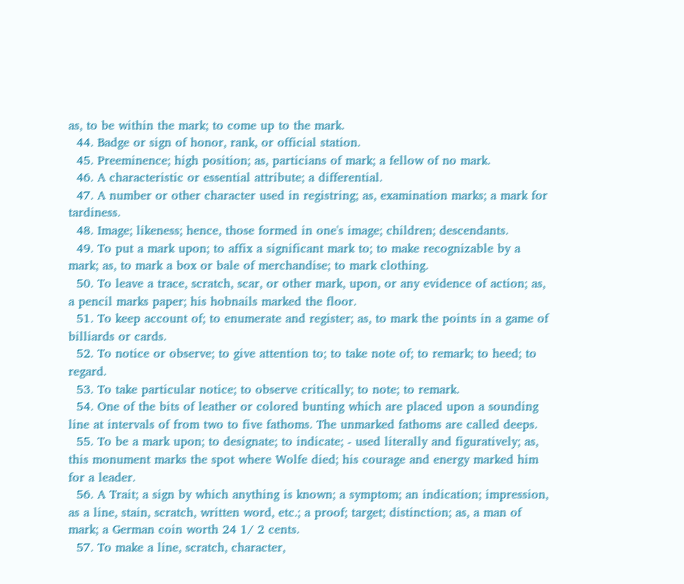as, to be within the mark; to come up to the mark.
  44. Badge or sign of honor, rank, or official station.
  45. Preeminence; high position; as, particians of mark; a fellow of no mark.
  46. A characteristic or essential attribute; a differential.
  47. A number or other character used in registring; as, examination marks; a mark for tardiness.
  48. Image; likeness; hence, those formed in one's image; children; descendants.
  49. To put a mark upon; to affix a significant mark to; to make recognizable by a mark; as, to mark a box or bale of merchandise; to mark clothing.
  50. To leave a trace, scratch, scar, or other mark, upon, or any evidence of action; as, a pencil marks paper; his hobnails marked the floor.
  51. To keep account of; to enumerate and register; as, to mark the points in a game of billiards or cards.
  52. To notice or observe; to give attention to; to take note of; to remark; to heed; to regard.
  53. To take particular notice; to observe critically; to note; to remark.
  54. One of the bits of leather or colored bunting which are placed upon a sounding line at intervals of from two to five fathoms. The unmarked fathoms are called deeps.
  55. To be a mark upon; to designate; to indicate; - used literally and figuratively; as, this monument marks the spot where Wolfe died; his courage and energy marked him for a leader.
  56. A Trait; a sign by which anything is known; a symptom; an indication; impression, as a line, stain, scratch, written word, etc.; a proof; target; distinction; as, a man of mark; a German coin worth 24 1/ 2 cents.
  57. To make a line, scratch, character,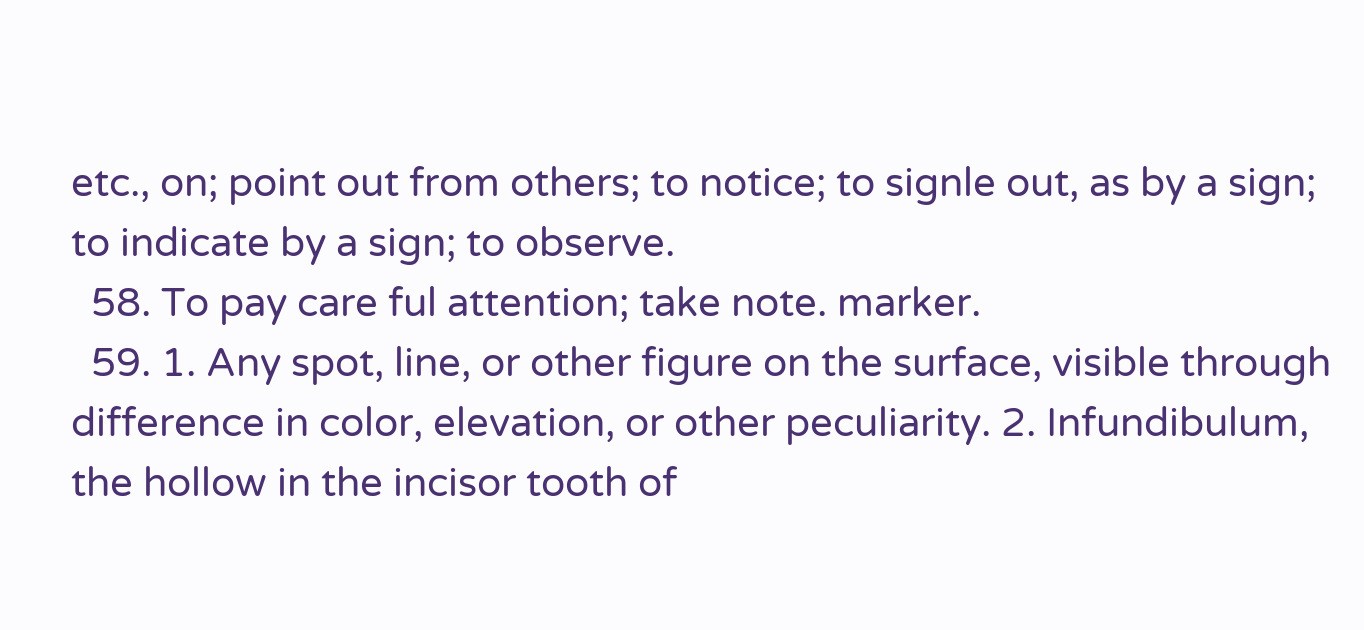etc., on; point out from others; to notice; to signle out, as by a sign; to indicate by a sign; to observe.
  58. To pay care ful attention; take note. marker.
  59. 1. Any spot, line, or other figure on the surface, visible through difference in color, elevation, or other peculiarity. 2. Infundibulum, the hollow in the incisor tooth of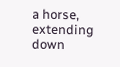a horse, extending down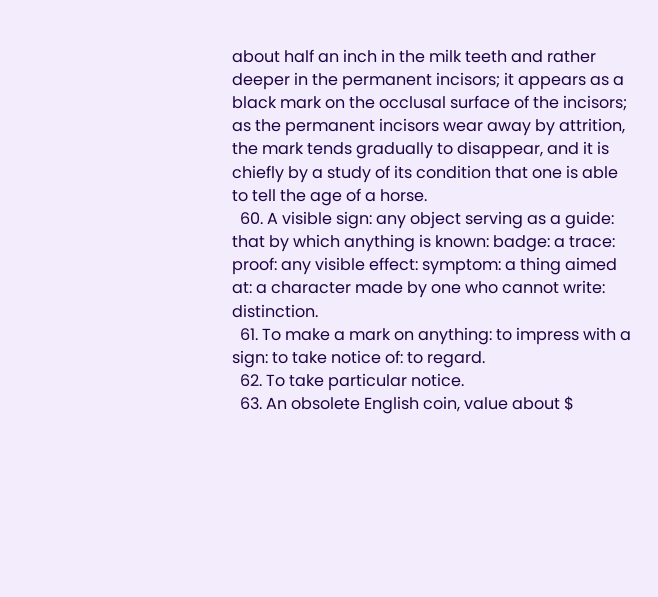about half an inch in the milk teeth and rather deeper in the permanent incisors; it appears as a black mark on the occlusal surface of the incisors; as the permanent incisors wear away by attrition, the mark tends gradually to disappear, and it is chiefly by a study of its condition that one is able to tell the age of a horse.
  60. A visible sign: any object serving as a guide: that by which anything is known: badge: a trace: proof: any visible effect: symptom: a thing aimed at: a character made by one who cannot write: distinction.
  61. To make a mark on anything: to impress with a sign: to take notice of: to regard.
  62. To take particular notice.
  63. An obsolete English coin, value about $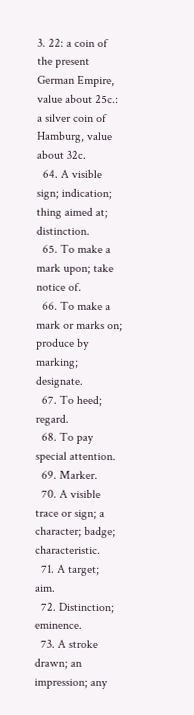3. 22: a coin of the present German Empire, value about 25c.: a silver coin of Hamburg, value about 32c.
  64. A visible sign; indication; thing aimed at; distinction.
  65. To make a mark upon; take notice of.
  66. To make a mark or marks on; produce by marking; designate.
  67. To heed; regard.
  68. To pay special attention.
  69. Marker.
  70. A visible trace or sign; a character; badge; characteristic.
  71. A target; aim.
  72. Distinction; eminence.
  73. A stroke drawn; an impression; any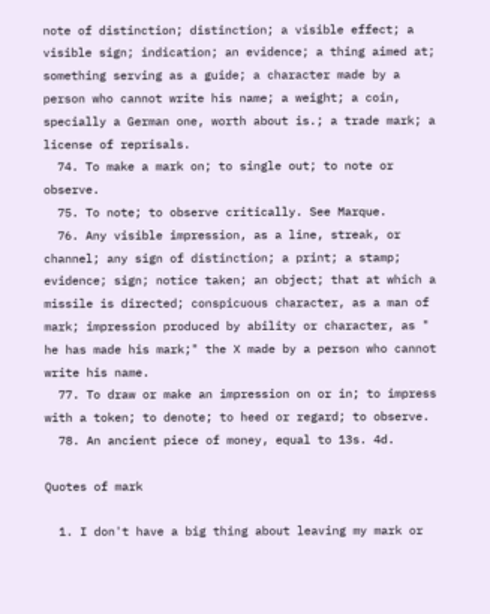note of distinction; distinction; a visible effect; a visible sign; indication; an evidence; a thing aimed at; something serving as a guide; a character made by a person who cannot write his name; a weight; a coin, specially a German one, worth about is.; a trade mark; a license of reprisals.
  74. To make a mark on; to single out; to note or observe.
  75. To note; to observe critically. See Marque.
  76. Any visible impression, as a line, streak, or channel; any sign of distinction; a print; a stamp; evidence; sign; notice taken; an object; that at which a missile is directed; conspicuous character, as a man of mark; impression produced by ability or character, as " he has made his mark;" the X made by a person who cannot write his name.
  77. To draw or make an impression on or in; to impress with a token; to denote; to heed or regard; to observe.
  78. An ancient piece of money, equal to 13s. 4d.

Quotes of mark

  1. I don't have a big thing about leaving my mark or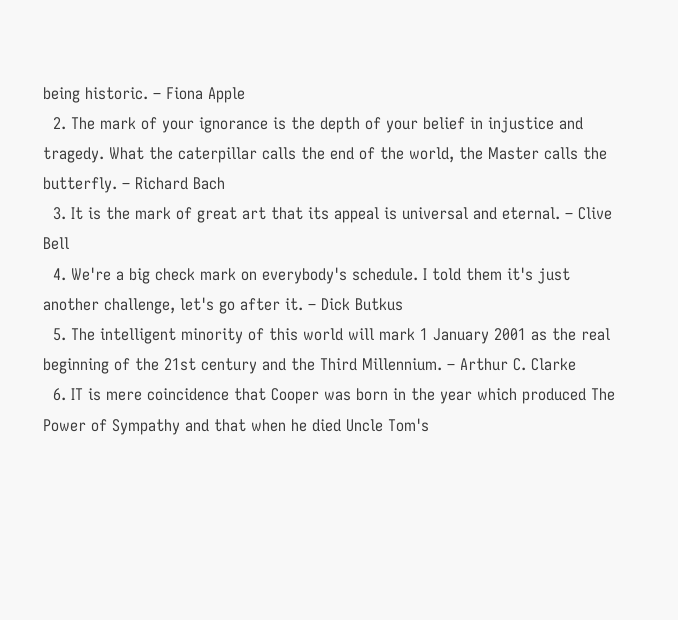being historic. – Fiona Apple
  2. The mark of your ignorance is the depth of your belief in injustice and tragedy. What the caterpillar calls the end of the world, the Master calls the butterfly. – Richard Bach
  3. It is the mark of great art that its appeal is universal and eternal. – Clive Bell
  4. We're a big check mark on everybody's schedule. I told them it's just another challenge, let's go after it. – Dick Butkus
  5. The intelligent minority of this world will mark 1 January 2001 as the real beginning of the 21st century and the Third Millennium. – Arthur C. Clarke
  6. IT is mere coincidence that Cooper was born in the year which produced The Power of Sympathy and that when he died Uncle Tom's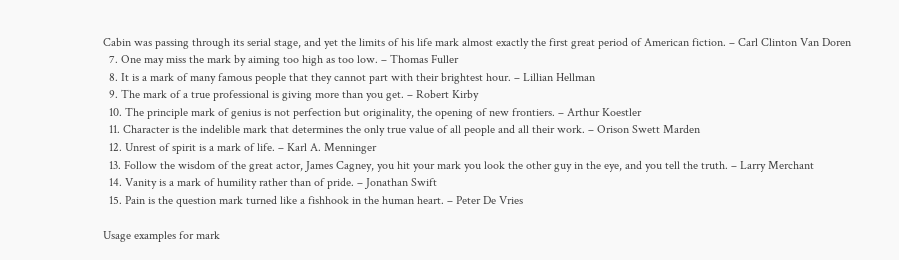Cabin was passing through its serial stage, and yet the limits of his life mark almost exactly the first great period of American fiction. – Carl Clinton Van Doren
  7. One may miss the mark by aiming too high as too low. – Thomas Fuller
  8. It is a mark of many famous people that they cannot part with their brightest hour. – Lillian Hellman
  9. The mark of a true professional is giving more than you get. – Robert Kirby
  10. The principle mark of genius is not perfection but originality, the opening of new frontiers. – Arthur Koestler
  11. Character is the indelible mark that determines the only true value of all people and all their work. – Orison Swett Marden
  12. Unrest of spirit is a mark of life. – Karl A. Menninger
  13. Follow the wisdom of the great actor, James Cagney, you hit your mark you look the other guy in the eye, and you tell the truth. – Larry Merchant
  14. Vanity is a mark of humility rather than of pride. – Jonathan Swift
  15. Pain is the question mark turned like a fishhook in the human heart. – Peter De Vries

Usage examples for mark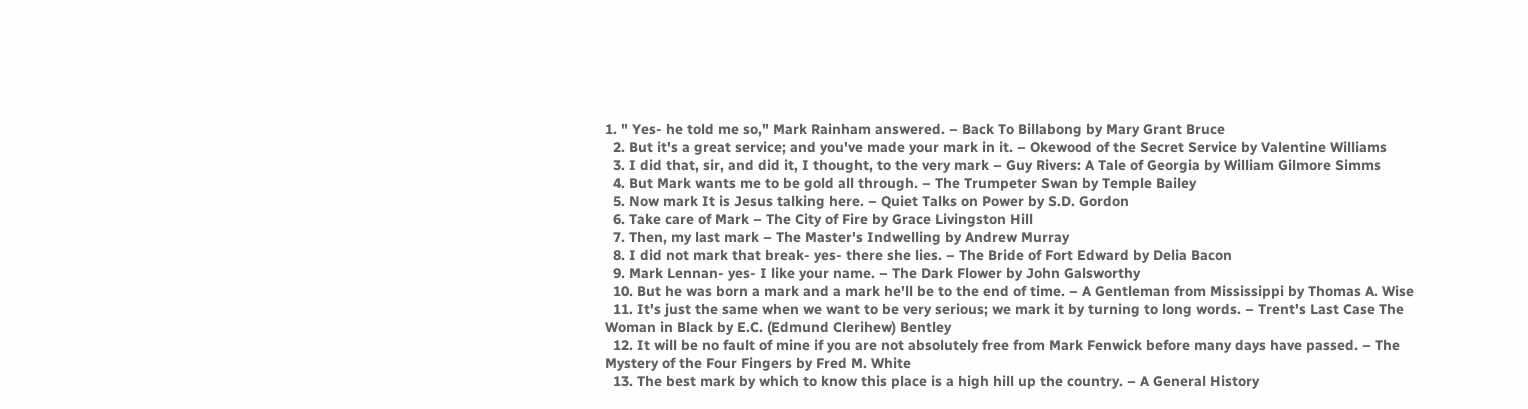1. " Yes- he told me so," Mark Rainham answered. – Back To Billabong by Mary Grant Bruce
  2. But it's a great service; and you've made your mark in it. – Okewood of the Secret Service by Valentine Williams
  3. I did that, sir, and did it, I thought, to the very mark – Guy Rivers: A Tale of Georgia by William Gilmore Simms
  4. But Mark wants me to be gold all through. – The Trumpeter Swan by Temple Bailey
  5. Now mark It is Jesus talking here. – Quiet Talks on Power by S.D. Gordon
  6. Take care of Mark – The City of Fire by Grace Livingston Hill
  7. Then, my last mark – The Master's Indwelling by Andrew Murray
  8. I did not mark that break- yes- there she lies. – The Bride of Fort Edward by Delia Bacon
  9. Mark Lennan- yes- I like your name. – The Dark Flower by John Galsworthy
  10. But he was born a mark and a mark he'll be to the end of time. – A Gentleman from Mississippi by Thomas A. Wise
  11. It's just the same when we want to be very serious; we mark it by turning to long words. – Trent's Last Case The Woman in Black by E.C. (Edmund Clerihew) Bentley
  12. It will be no fault of mine if you are not absolutely free from Mark Fenwick before many days have passed. – The Mystery of the Four Fingers by Fred M. White
  13. The best mark by which to know this place is a high hill up the country. – A General History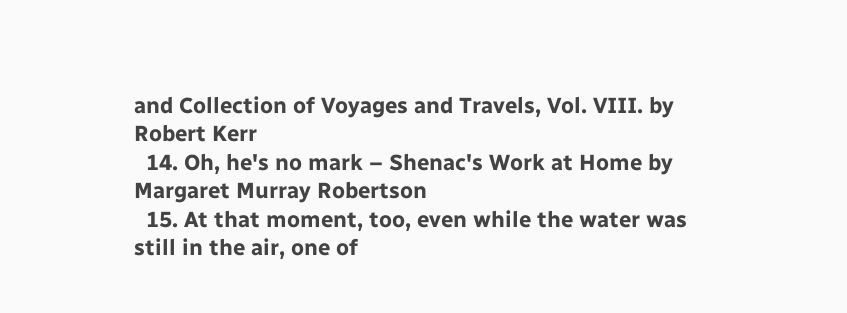and Collection of Voyages and Travels, Vol. VIII. by Robert Kerr
  14. Oh, he's no mark – Shenac's Work at Home by Margaret Murray Robertson
  15. At that moment, too, even while the water was still in the air, one of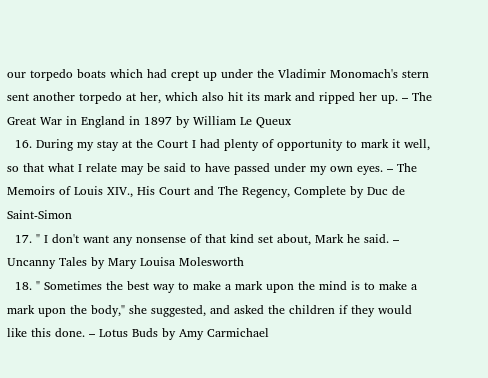our torpedo boats which had crept up under the Vladimir Monomach's stern sent another torpedo at her, which also hit its mark and ripped her up. – The Great War in England in 1897 by William Le Queux
  16. During my stay at the Court I had plenty of opportunity to mark it well, so that what I relate may be said to have passed under my own eyes. – The Memoirs of Louis XIV., His Court and The Regency, Complete by Duc de Saint-Simon
  17. " I don't want any nonsense of that kind set about, Mark he said. – Uncanny Tales by Mary Louisa Molesworth
  18. " Sometimes the best way to make a mark upon the mind is to make a mark upon the body," she suggested, and asked the children if they would like this done. – Lotus Buds by Amy Carmichael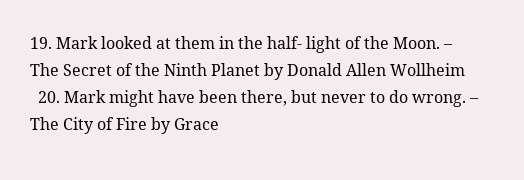19. Mark looked at them in the half- light of the Moon. – The Secret of the Ninth Planet by Donald Allen Wollheim
  20. Mark might have been there, but never to do wrong. – The City of Fire by Grace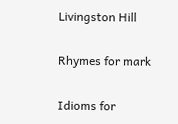Livingston Hill

Rhymes for mark

Idioms for